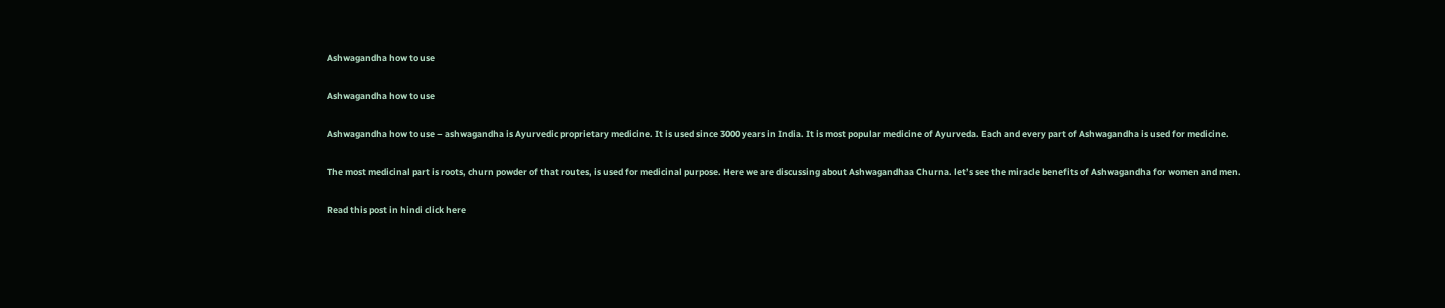Ashwagandha how to use

Ashwagandha how to use

Ashwagandha how to use – ashwagandha is Ayurvedic proprietary medicine. It is used since 3000 years in India. It is most popular medicine of Ayurveda. Each and every part of Ashwagandha is used for medicine.

The most medicinal part is roots, churn powder of that routes, is used for medicinal purpose. Here we are discussing about Ashwagandhaa Churna. let’s see the miracle benefits of Ashwagandha for women and men.

Read this post in hindi click here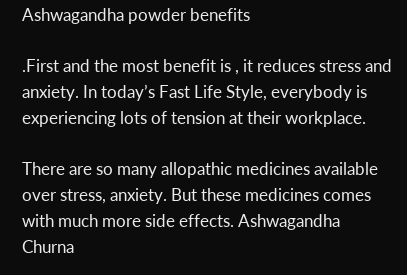Ashwagandha powder benefits

.First and the most benefit is , it reduces stress and anxiety. In today’s Fast Life Style, everybody is experiencing lots of tension at their workplace.

There are so many allopathic medicines available over stress, anxiety. But these medicines comes with much more side effects. Ashwagandha Churna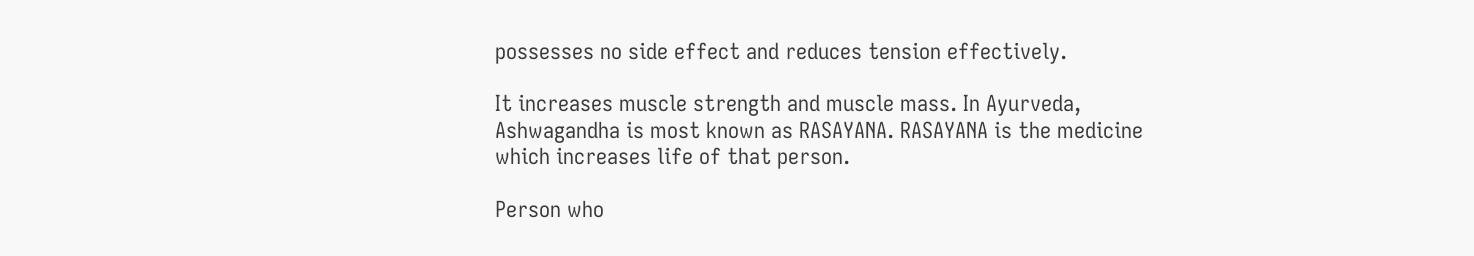possesses no side effect and reduces tension effectively.

It increases muscle strength and muscle mass. In Ayurveda, Ashwagandha is most known as RASAYANA. RASAYANA is the medicine which increases life of that person.

Person who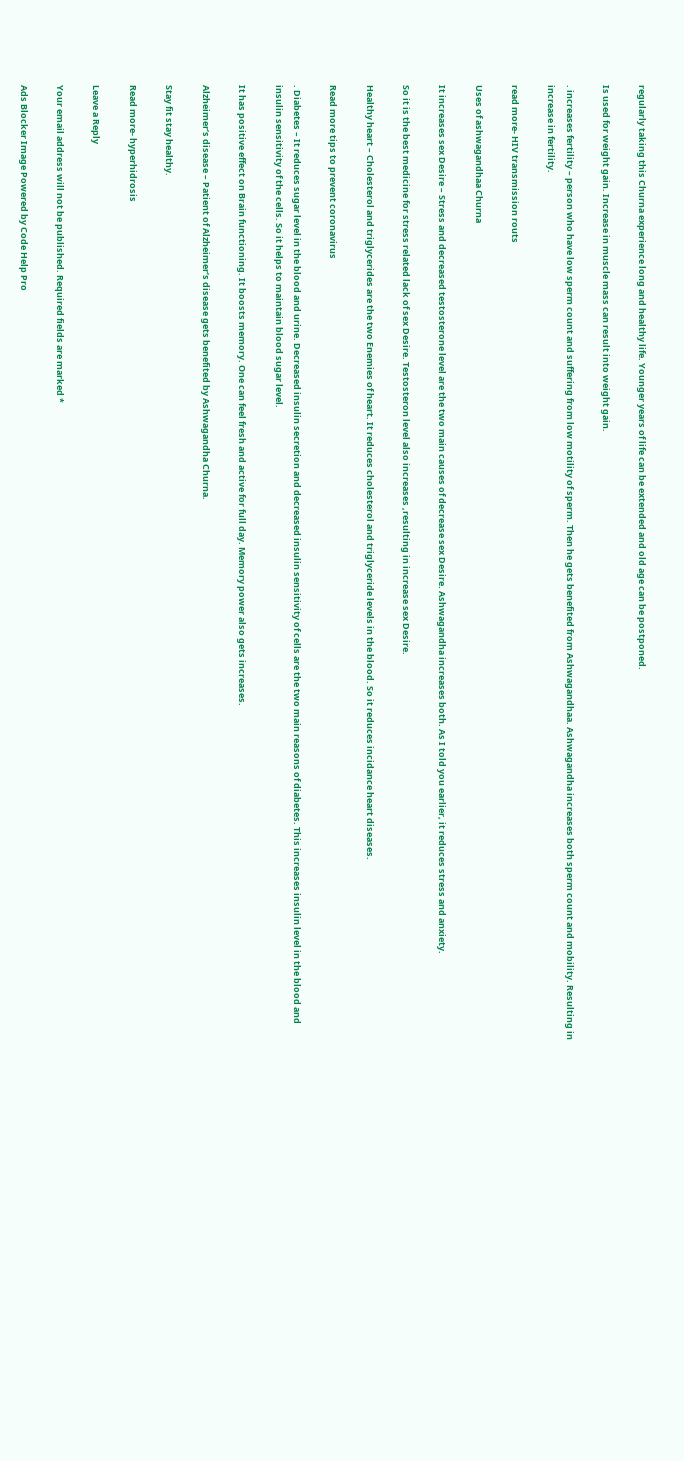regularly taking this Churna experience long and healthy life. Younger years of life can be extended and old age can be postponed.

Is used for weight gain. Increase in muscle mass can result into weight gain.

. increases fertility – person who have low sperm count and suffering from low motility of sperm. Then he gets benefited from Ashwagandhaa. Ashwagandha increases both sperm count and mobility. Resulting in increase in fertility.

read more- HIV transmission routs

Uses of ashwagandhaa Churna

It increases sex Desire – Stress and decreased testosterone level are the two main causes of decrease sex Desire. Ashwagandha increases both. As I told you earlier, it reduces stress and anxiety.

So it is the best medicine for stress related lack of sex Desire. Testosteron level also increases ,resulting in increase sex Desire.

Healthy heart – Cholesterol and triglycerides are the two Enemies of heart. It reduces cholesterol and triglyceride levels in the blood. So it reduces incidance heart diseases.

Read more tips to prevent coronavirus

. Diabetes – It reduces sugar level in the blood and urine. Decreased insulin secretion and decreased insulin sensitivity of cells are the two main reasons of diabetes. This increases insulin level in the blood and insulin sensitivity of the cells. So it helps to maintain blood sugar level.

It has positive effect on Brain functioning. It boosts memory. One can feel fresh and active for full day. Memory power also gets increases.

Alzheimer’s disease – Patient of Alzheimer’s disease gets benefited by Ashwagandha Churna.

Stay fit stay healthy.

Read more- hyperhidrosis

Leave a Reply

Your email address will not be published. Required fields are marked *

Ads Blocker Image Powered by Code Help Pro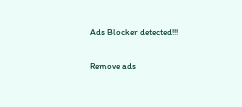Ads Blocker detected!!!

Remove ads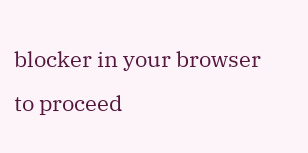blocker in your browser to proceed